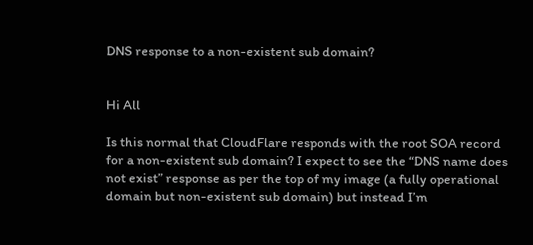DNS response to a non-existent sub domain?


Hi All

Is this normal that CloudFlare responds with the root SOA record for a non-existent sub domain? I expect to see the “DNS name does not exist” response as per the top of my image (a fully operational domain but non-existent sub domain) but instead I’m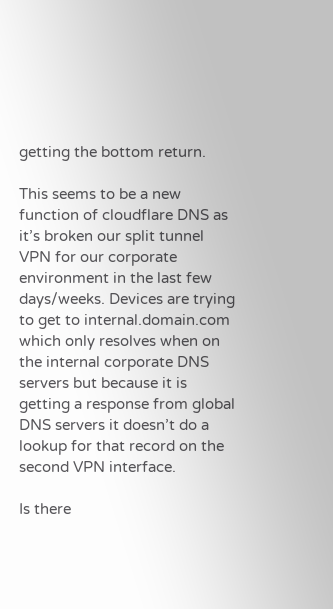getting the bottom return.

This seems to be a new function of cloudflare DNS as it’s broken our split tunnel VPN for our corporate environment in the last few days/weeks. Devices are trying to get to internal.domain.com which only resolves when on the internal corporate DNS servers but because it is getting a response from global DNS servers it doesn’t do a lookup for that record on the second VPN interface.

Is there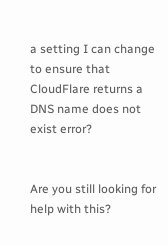a setting I can change to ensure that CloudFlare returns a DNS name does not exist error?


Are you still looking for help with this?